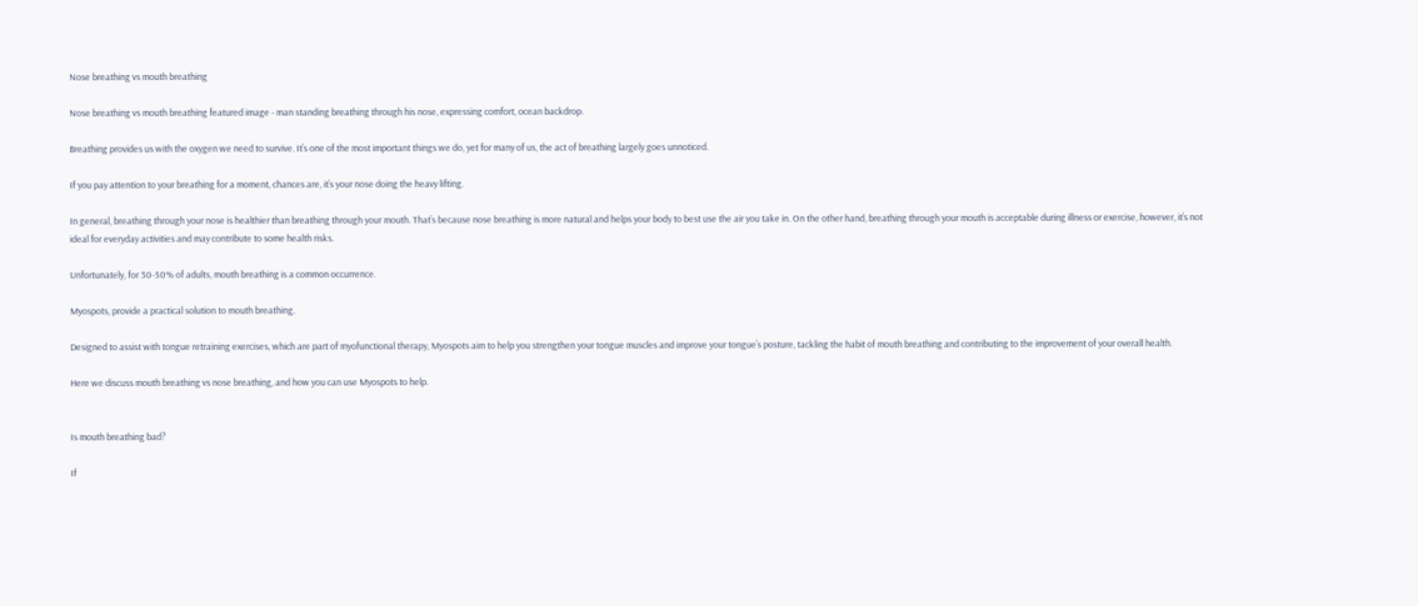Nose breathing vs mouth breathing

Nose breathing vs mouth breathing featured image - man standing breathing through his nose, expressing comfort, ocean backdrop.

Breathing provides us with the oxygen we need to survive. It’s one of the most important things we do, yet for many of us, the act of breathing largely goes unnoticed.

If you pay attention to your breathing for a moment, chances are, it’s your nose doing the heavy lifting.

In general, breathing through your nose is healthier than breathing through your mouth. That’s because nose breathing is more natural and helps your body to best use the air you take in. On the other hand, breathing through your mouth is acceptable during illness or exercise, however, it’s not ideal for everyday activities and may contribute to some health risks.

Unfortunately, for 30-50% of adults, mouth breathing is a common occurrence.

Myospots, provide a practical solution to mouth breathing.

Designed to assist with tongue retraining exercises, which are part of myofunctional therapy, Myospots aim to help you strengthen your tongue muscles and improve your tongue’s posture, tackling the habit of mouth breathing and contributing to the improvement of your overall health.

Here we discuss mouth breathing vs nose breathing, and how you can use Myospots to help.


Is mouth breathing bad?

If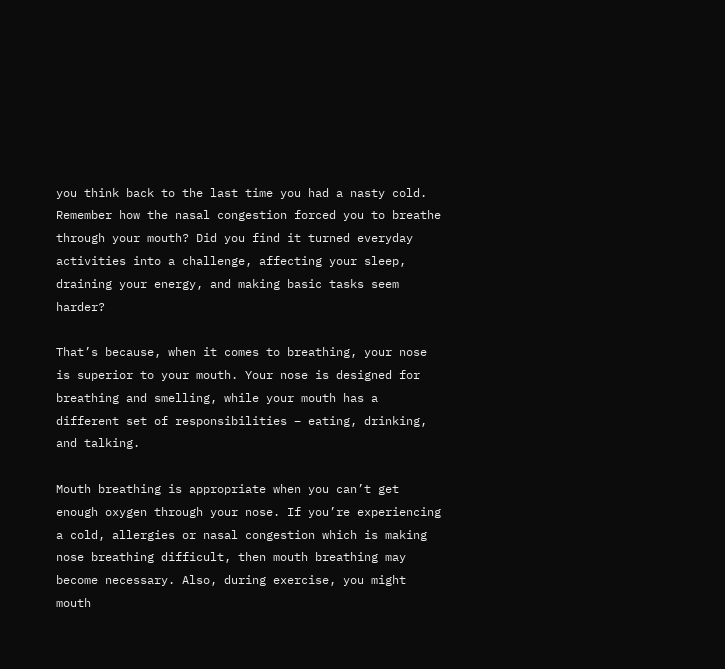you think back to the last time you had a nasty cold. Remember how the nasal congestion forced you to breathe through your mouth? Did you find it turned everyday activities into a challenge, affecting your sleep, draining your energy, and making basic tasks seem harder?

That’s because, when it comes to breathing, your nose is superior to your mouth. Your nose is designed for breathing and smelling, while your mouth has a different set of responsibilities – eating, drinking, and talking.

Mouth breathing is appropriate when you can’t get enough oxygen through your nose. If you’re experiencing a cold, allergies or nasal congestion which is making nose breathing difficult, then mouth breathing may become necessary. Also, during exercise, you might mouth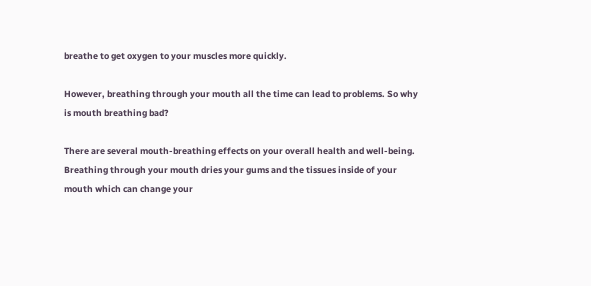breathe to get oxygen to your muscles more quickly.

However, breathing through your mouth all the time can lead to problems. So why is mouth breathing bad?

There are several mouth-breathing effects on your overall health and well-being. Breathing through your mouth dries your gums and the tissues inside of your mouth which can change your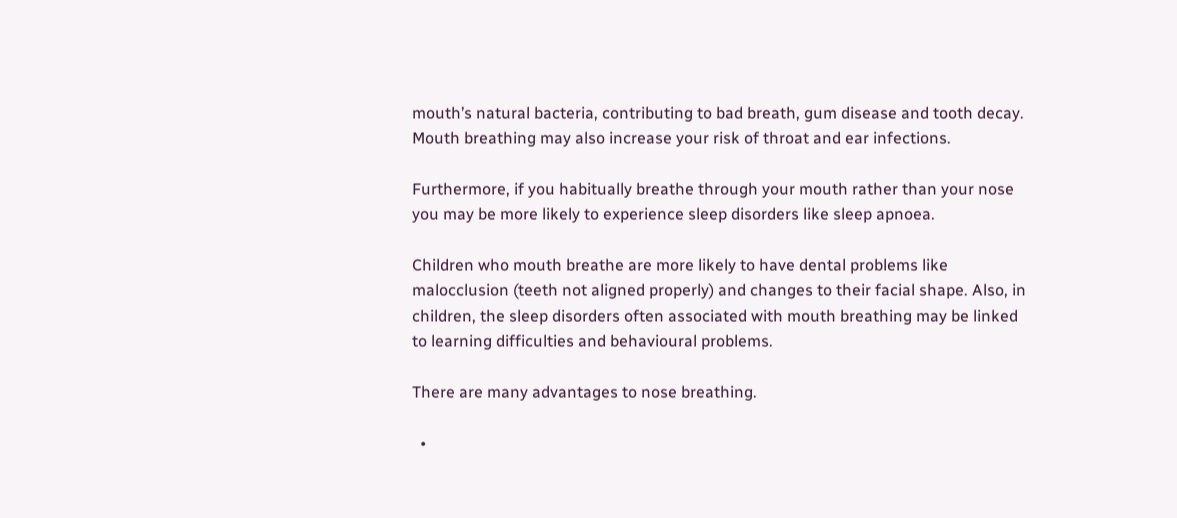mouth’s natural bacteria, contributing to bad breath, gum disease and tooth decay. Mouth breathing may also increase your risk of throat and ear infections.

Furthermore, if you habitually breathe through your mouth rather than your nose you may be more likely to experience sleep disorders like sleep apnoea.

Children who mouth breathe are more likely to have dental problems like malocclusion (teeth not aligned properly) and changes to their facial shape. Also, in children, the sleep disorders often associated with mouth breathing may be linked to learning difficulties and behavioural problems.

There are many advantages to nose breathing.

  •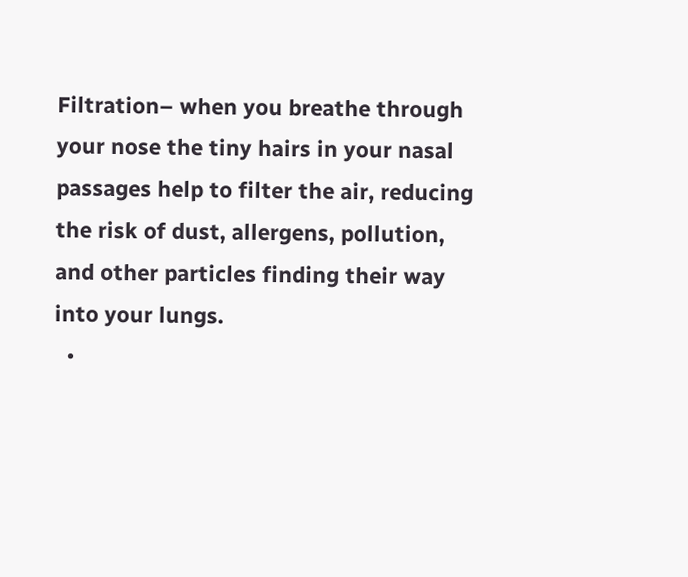Filtration– when you breathe through your nose the tiny hairs in your nasal passages help to filter the air, reducing the risk of dust, allergens, pollution, and other particles finding their way into your lungs.
  •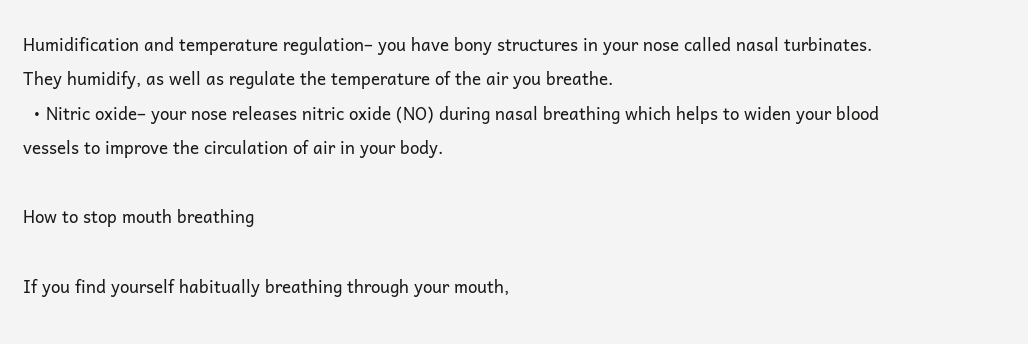Humidification and temperature regulation– you have bony structures in your nose called nasal turbinates. They humidify, as well as regulate the temperature of the air you breathe.
  • Nitric oxide– your nose releases nitric oxide (NO) during nasal breathing which helps to widen your blood vessels to improve the circulation of air in your body.

How to stop mouth breathing

If you find yourself habitually breathing through your mouth,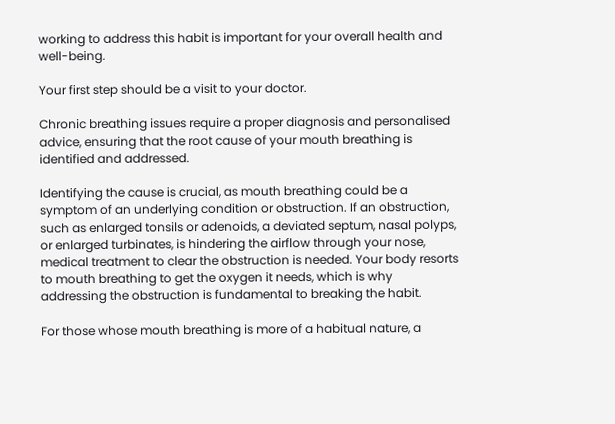working to address this habit is important for your overall health and well-being.

Your first step should be a visit to your doctor.

Chronic breathing issues require a proper diagnosis and personalised advice, ensuring that the root cause of your mouth breathing is identified and addressed.

Identifying the cause is crucial, as mouth breathing could be a symptom of an underlying condition or obstruction. If an obstruction, such as enlarged tonsils or adenoids, a deviated septum, nasal polyps, or enlarged turbinates, is hindering the airflow through your nose, medical treatment to clear the obstruction is needed. Your body resorts to mouth breathing to get the oxygen it needs, which is why addressing the obstruction is fundamental to breaking the habit.

For those whose mouth breathing is more of a habitual nature, a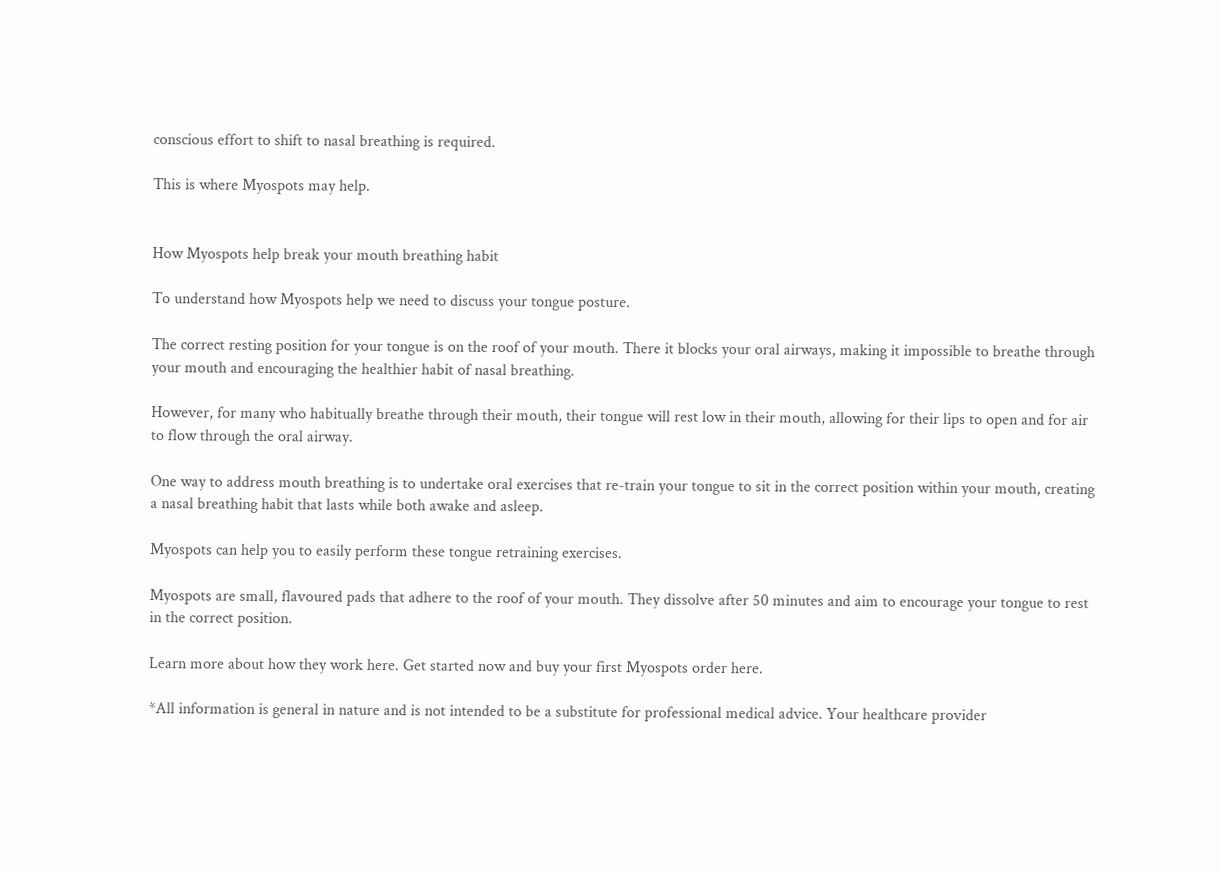conscious effort to shift to nasal breathing is required.

This is where Myospots may help.


How Myospots help break your mouth breathing habit

To understand how Myospots help we need to discuss your tongue posture.

The correct resting position for your tongue is on the roof of your mouth. There it blocks your oral airways, making it impossible to breathe through your mouth and encouraging the healthier habit of nasal breathing.

However, for many who habitually breathe through their mouth, their tongue will rest low in their mouth, allowing for their lips to open and for air to flow through the oral airway.

One way to address mouth breathing is to undertake oral exercises that re-train your tongue to sit in the correct position within your mouth, creating a nasal breathing habit that lasts while both awake and asleep.

Myospots can help you to easily perform these tongue retraining exercises.

Myospots are small, flavoured pads that adhere to the roof of your mouth. They dissolve after 50 minutes and aim to encourage your tongue to rest in the correct position.

Learn more about how they work here. Get started now and buy your first Myospots order here.

*All information is general in nature and is not intended to be a substitute for professional medical advice. Your healthcare provider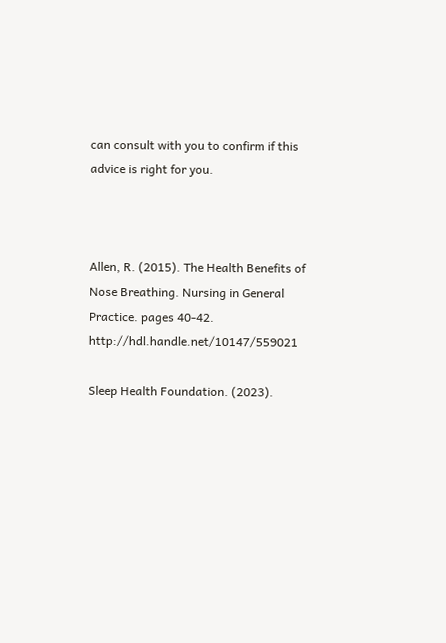can consult with you to confirm if this advice is right for you.



Allen, R. (2015). The Health Benefits of Nose Breathing. Nursing in General Practice. pages 40-42. http://hdl.handle.net/10147/559021

Sleep Health Foundation. (2023).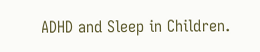ADHD and Sleep in Children.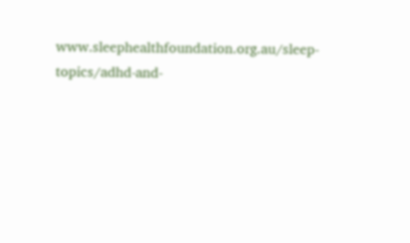www.sleephealthfoundation.org.au/sleep-topics/adhd-and-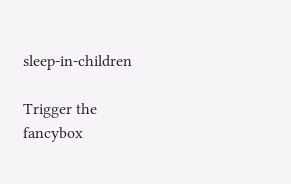sleep-in-children

Trigger the fancybox